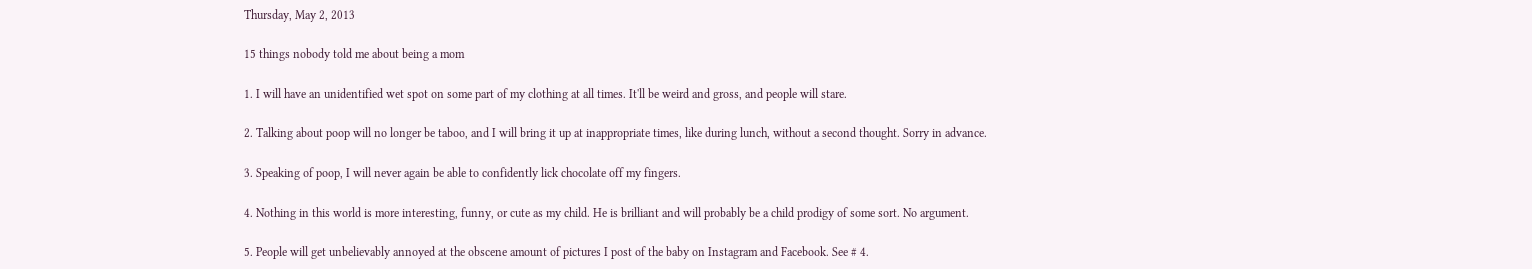Thursday, May 2, 2013

15 things nobody told me about being a mom

1. I will have an unidentified wet spot on some part of my clothing at all times. It'll be weird and gross, and people will stare.

2. Talking about poop will no longer be taboo, and I will bring it up at inappropriate times, like during lunch, without a second thought. Sorry in advance.

3. Speaking of poop, I will never again be able to confidently lick chocolate off my fingers.

4. Nothing in this world is more interesting, funny, or cute as my child. He is brilliant and will probably be a child prodigy of some sort. No argument.

5. People will get unbelievably annoyed at the obscene amount of pictures I post of the baby on Instagram and Facebook. See # 4.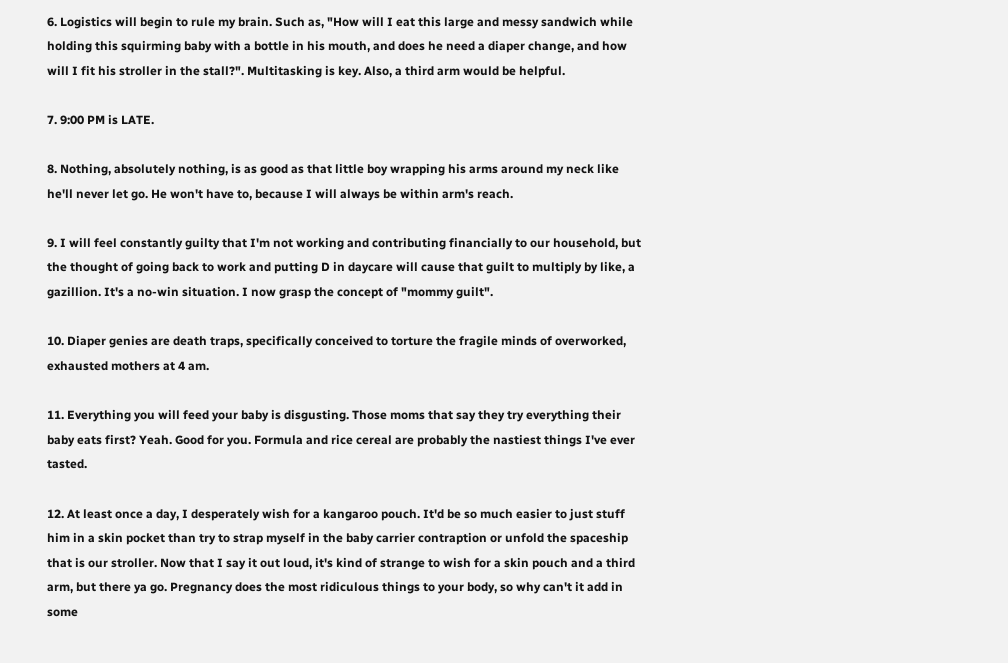6. Logistics will begin to rule my brain. Such as, "How will I eat this large and messy sandwich while holding this squirming baby with a bottle in his mouth, and does he need a diaper change, and how will I fit his stroller in the stall?". Multitasking is key. Also, a third arm would be helpful.

7. 9:00 PM is LATE.

8. Nothing, absolutely nothing, is as good as that little boy wrapping his arms around my neck like he'll never let go. He won't have to, because I will always be within arm's reach.

9. I will feel constantly guilty that I'm not working and contributing financially to our household, but the thought of going back to work and putting D in daycare will cause that guilt to multiply by like, a gazillion. It's a no-win situation. I now grasp the concept of "mommy guilt".

10. Diaper genies are death traps, specifically conceived to torture the fragile minds of overworked, exhausted mothers at 4 am.

11. Everything you will feed your baby is disgusting. Those moms that say they try everything their baby eats first? Yeah. Good for you. Formula and rice cereal are probably the nastiest things I've ever tasted.

12. At least once a day, I desperately wish for a kangaroo pouch. It'd be so much easier to just stuff him in a skin pocket than try to strap myself in the baby carrier contraption or unfold the spaceship that is our stroller. Now that I say it out loud, it's kind of strange to wish for a skin pouch and a third arm, but there ya go. Pregnancy does the most ridiculous things to your body, so why can't it add in some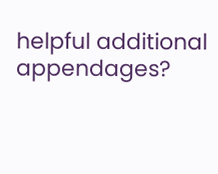helpful additional appendages?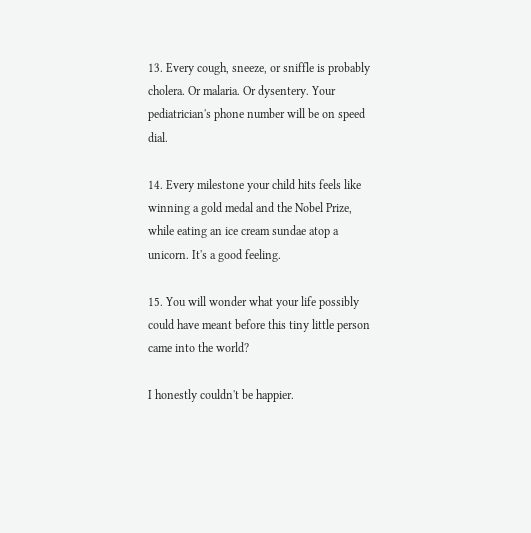13. Every cough, sneeze, or sniffle is probably cholera. Or malaria. Or dysentery. Your pediatrician's phone number will be on speed dial.

14. Every milestone your child hits feels like winning a gold medal and the Nobel Prize, while eating an ice cream sundae atop a unicorn. It's a good feeling.

15. You will wonder what your life possibly could have meant before this tiny little person came into the world?

I honestly couldn't be happier.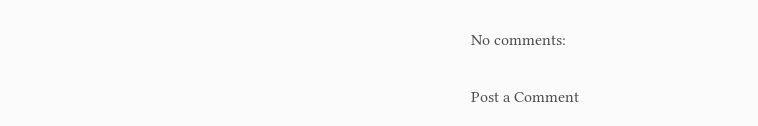No comments:

Post a Comment